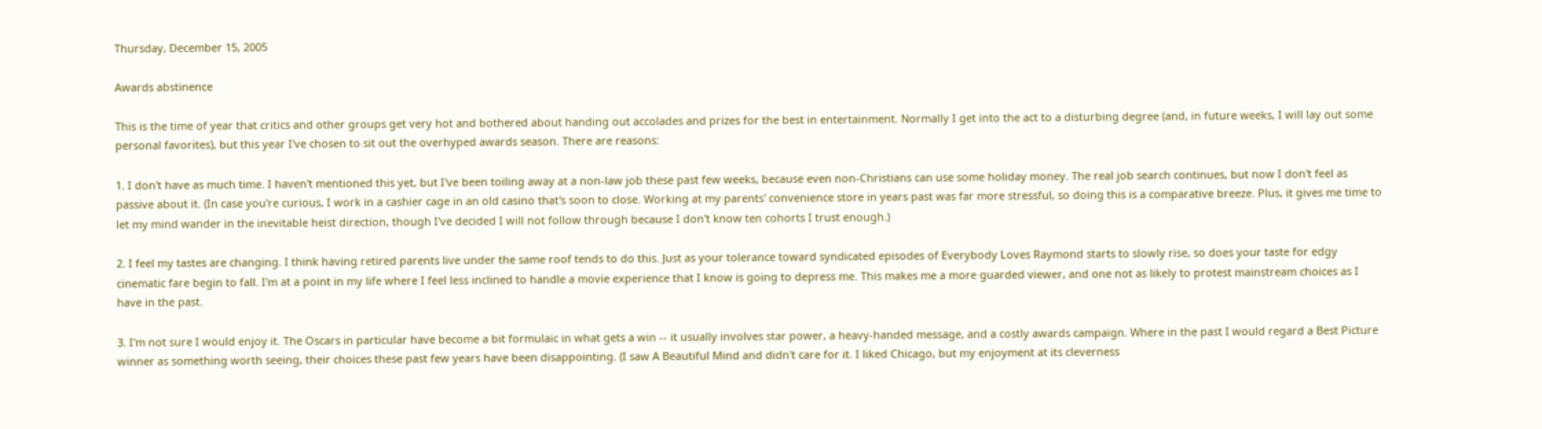Thursday, December 15, 2005

Awards abstinence

This is the time of year that critics and other groups get very hot and bothered about handing out accolades and prizes for the best in entertainment. Normally I get into the act to a disturbing degree (and, in future weeks, I will lay out some personal favorites), but this year I've chosen to sit out the overhyped awards season. There are reasons:

1. I don't have as much time. I haven't mentioned this yet, but I've been toiling away at a non-law job these past few weeks, because even non-Christians can use some holiday money. The real job search continues, but now I don't feel as passive about it. (In case you're curious, I work in a cashier cage in an old casino that's soon to close. Working at my parents' convenience store in years past was far more stressful, so doing this is a comparative breeze. Plus, it gives me time to let my mind wander in the inevitable heist direction, though I've decided I will not follow through because I don't know ten cohorts I trust enough.)

2. I feel my tastes are changing. I think having retired parents live under the same roof tends to do this. Just as your tolerance toward syndicated episodes of Everybody Loves Raymond starts to slowly rise, so does your taste for edgy cinematic fare begin to fall. I'm at a point in my life where I feel less inclined to handle a movie experience that I know is going to depress me. This makes me a more guarded viewer, and one not as likely to protest mainstream choices as I have in the past.

3. I'm not sure I would enjoy it. The Oscars in particular have become a bit formulaic in what gets a win -- it usually involves star power, a heavy-handed message, and a costly awards campaign. Where in the past I would regard a Best Picture winner as something worth seeing, their choices these past few years have been disappointing. (I saw A Beautiful Mind and didn't care for it. I liked Chicago, but my enjoyment at its cleverness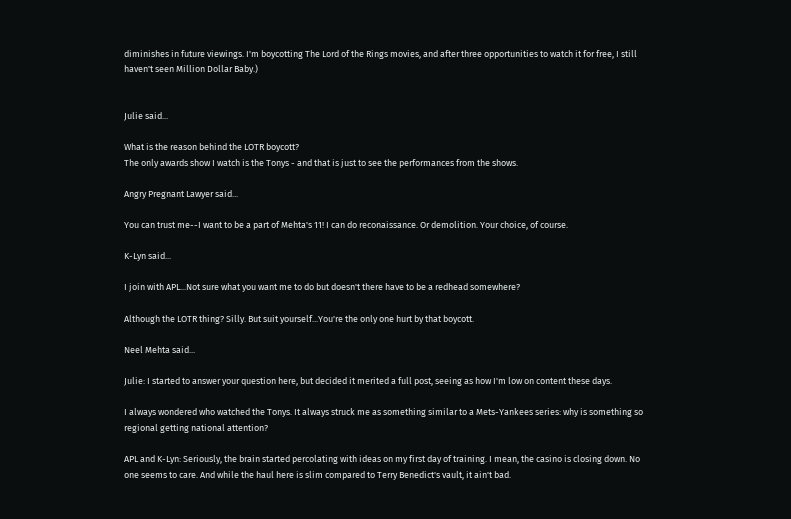diminishes in future viewings. I'm boycotting The Lord of the Rings movies, and after three opportunities to watch it for free, I still haven't seen Million Dollar Baby.)


Julie said...

What is the reason behind the LOTR boycott?
The only awards show I watch is the Tonys - and that is just to see the performances from the shows.

Angry Pregnant Lawyer said...

You can trust me--I want to be a part of Mehta's 11! I can do reconaissance. Or demolition. Your choice, of course.

K-Lyn said...

I join with APL...Not sure what you want me to do but doesn't there have to be a redhead somewhere?

Although the LOTR thing? Silly. But suit yourself...You're the only one hurt by that boycott.

Neel Mehta said...

Julie: I started to answer your question here, but decided it merited a full post, seeing as how I'm low on content these days.

I always wondered who watched the Tonys. It always struck me as something similar to a Mets-Yankees series: why is something so regional getting national attention?

APL and K-Lyn: Seriously, the brain started percolating with ideas on my first day of training. I mean, the casino is closing down. No one seems to care. And while the haul here is slim compared to Terry Benedict's vault, it ain't bad.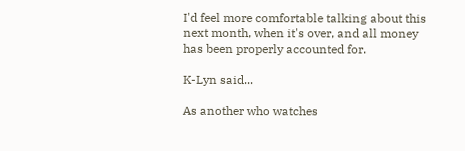I'd feel more comfortable talking about this next month, when it's over, and all money has been properly accounted for.

K-Lyn said...

As another who watches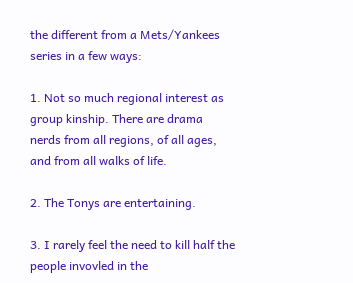the different from a Mets/Yankees series in a few ways:

1. Not so much regional interest as group kinship. There are drama nerds from all regions, of all ages, and from all walks of life.

2. The Tonys are entertaining.

3. I rarely feel the need to kill half the people invovled in the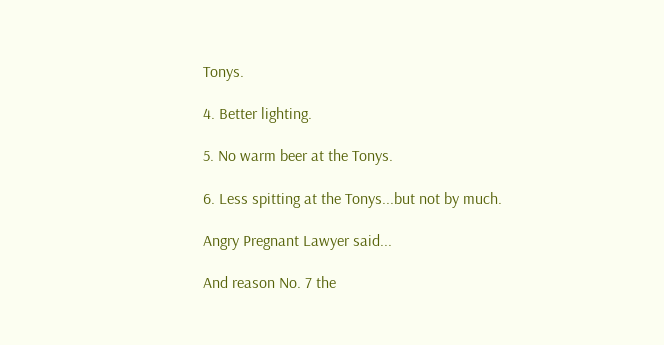Tonys.

4. Better lighting.

5. No warm beer at the Tonys.

6. Less spitting at the Tonys...but not by much.

Angry Pregnant Lawyer said...

And reason No. 7 the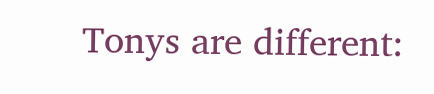Tonys are different: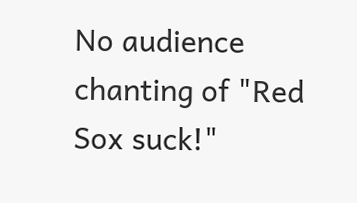No audience chanting of "Red Sox suck!"